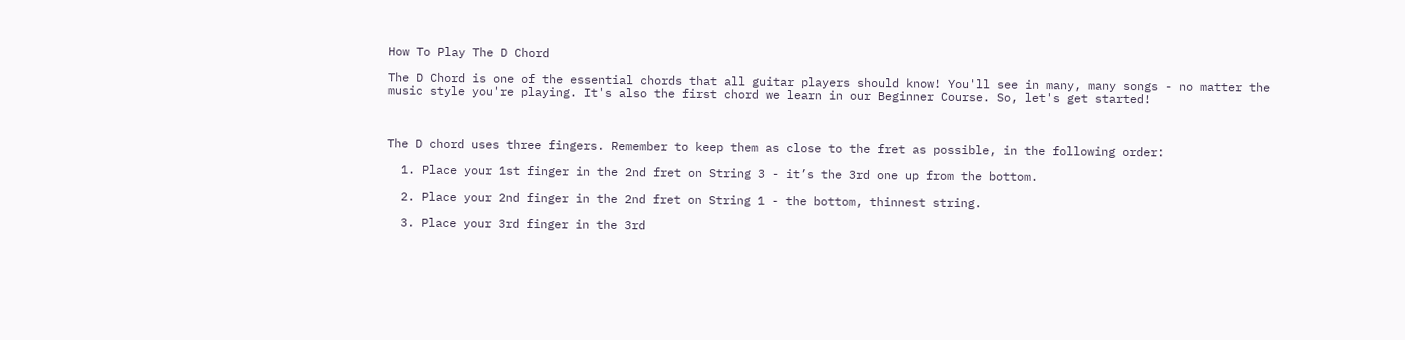How To Play The D Chord

The D Chord is one of the essential chords that all guitar players should know! You'll see in many, many songs - no matter the music style you're playing. It's also the first chord we learn in our Beginner Course. So, let's get started!



The D chord uses three fingers. Remember to keep them as close to the fret as possible, in the following order:

  1. Place your 1st finger in the 2nd fret on String 3 - it’s the 3rd one up from the bottom.

  2. Place your 2nd finger in the 2nd fret on String 1 - the bottom, thinnest string.

  3. Place your 3rd finger in the 3rd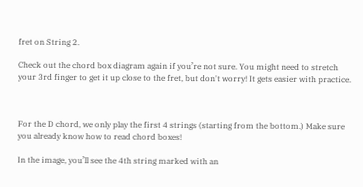fret on String 2.

Check out the chord box diagram again if you’re not sure. You might need to stretch your 3rd finger to get it up close to the fret, but don't worry! It gets easier with practice.



For the D chord, we only play the first 4 strings (starting from the bottom.) Make sure you already know how to read chord boxes!

In the image, you’ll see the 4th string marked with an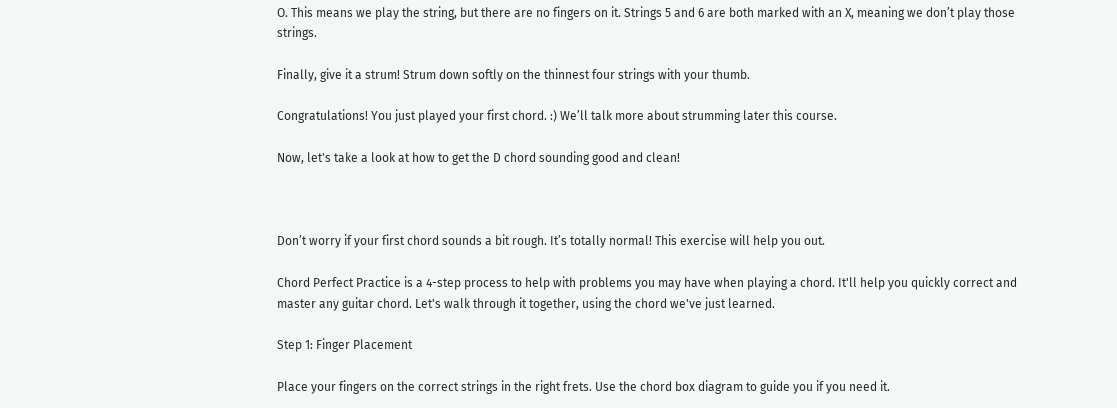O. This means we play the string, but there are no fingers on it. Strings 5 and 6 are both marked with an X, meaning we don’t play those strings.

Finally, give it a strum! Strum down softly on the thinnest four strings with your thumb.

Congratulations! You just played your first chord. :) We’ll talk more about strumming later this course.

Now, let's take a look at how to get the D chord sounding good and clean!



Don’t worry if your first chord sounds a bit rough. It’s totally normal! This exercise will help you out.

Chord Perfect Practice is a 4-step process to help with problems you may have when playing a chord. It'll help you quickly correct and master any guitar chord. Let's walk through it together, using the chord we've just learned.

Step 1: Finger Placement

Place your fingers on the correct strings in the right frets. Use the chord box diagram to guide you if you need it.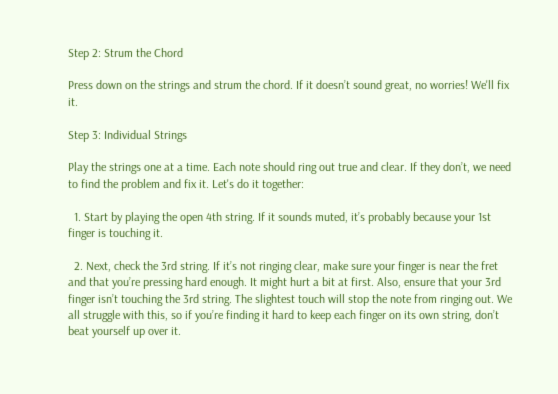Step 2: Strum the Chord

Press down on the strings and strum the chord. If it doesn’t sound great, no worries! We'll fix it.

Step 3: Individual Strings

Play the strings one at a time. Each note should ring out true and clear. If they don’t, we need to find the problem and fix it. Let's do it together:

  1. Start by playing the open 4th string. If it sounds muted, it’s probably because your 1st finger is touching it.

  2. Next, check the 3rd string. If it’s not ringing clear, make sure your finger is near the fret and that you’re pressing hard enough. It might hurt a bit at first. Also, ensure that your 3rd finger isn’t touching the 3rd string. The slightest touch will stop the note from ringing out. We all struggle with this, so if you’re finding it hard to keep each finger on its own string, don’t beat yourself up over it.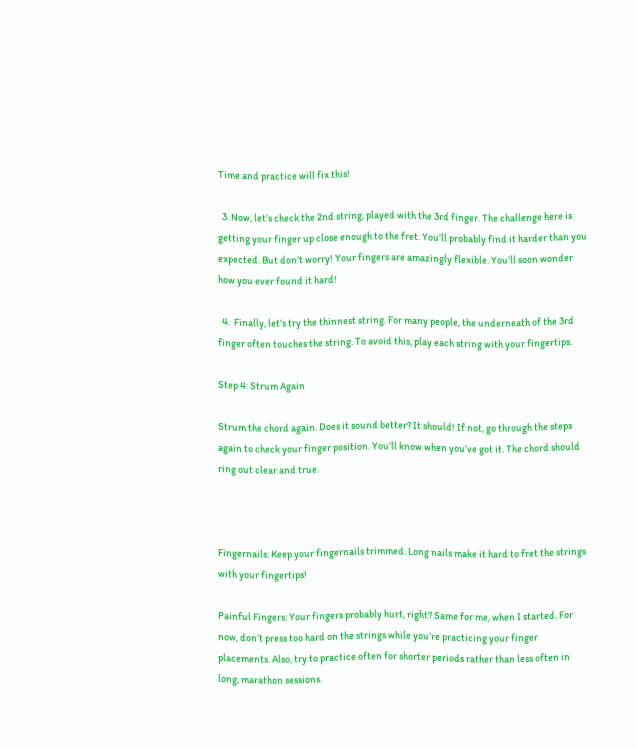Time and practice will fix this!

  3. Now, let’s check the 2nd string, played with the 3rd finger. The challenge here is getting your finger up close enough to the fret. You’ll probably find it harder than you expected. But don’t worry! Your fingers are amazingly flexible. You’ll soon wonder how you ever found it hard!

  4.  Finally, let’s try the thinnest string. For many people, the underneath of the 3rd finger often touches the string. To avoid this, play each string with your fingertips.

Step 4: Strum Again

Strum the chord again. Does it sound better? It should! If not, go through the steps again to check your finger position. You’ll know when you’ve got it. The chord should ring out clear and true.



Fingernails: Keep your fingernails trimmed. Long nails make it hard to fret the strings with your fingertips!

Painful Fingers: Your fingers probably hurt, right? Same for me, when I started. For now, don’t press too hard on the strings while you’re practicing your finger placements. Also, try to practice often for shorter periods rather than less often in long, marathon sessions.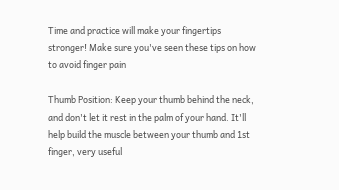Time and practice will make your fingertips stronger! Make sure you've seen these tips on how to avoid finger pain

Thumb Position: Keep your thumb behind the neck, and don't let it rest in the palm of your hand. It'll help build the muscle between your thumb and 1st finger, very useful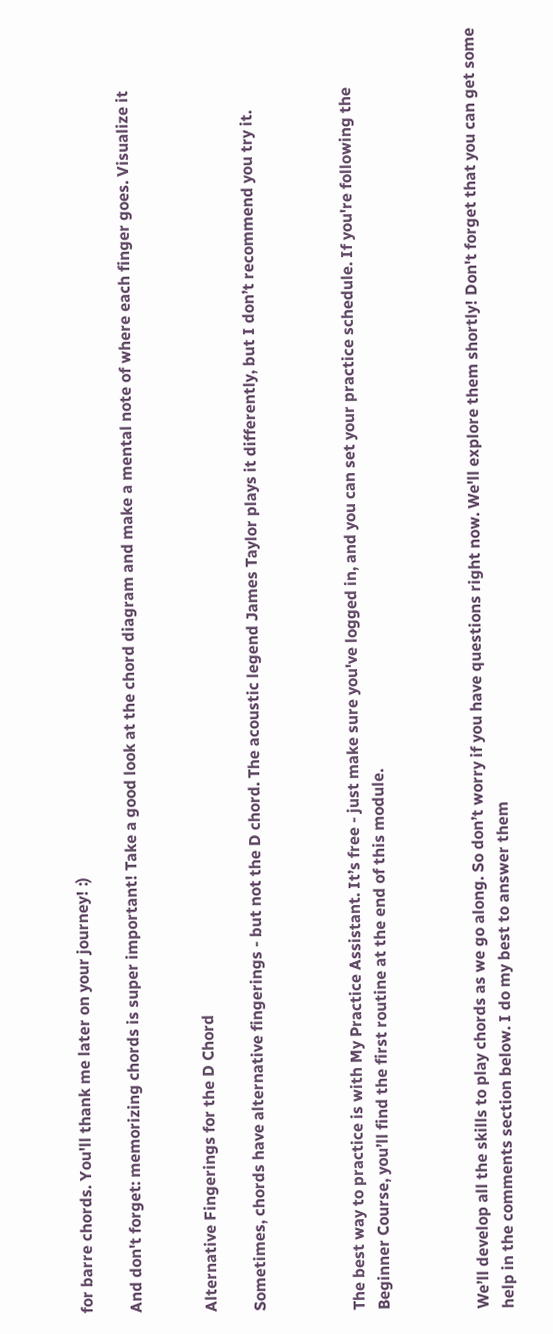for barre chords. You'll thank me later on your journey! :)

And don't forget: memorizing chords is super important! Take a good look at the chord diagram and make a mental note of where each finger goes. Visualize it


Alternative Fingerings for the D Chord

Sometimes, chords have alternative fingerings - but not the D chord. The acoustic legend James Taylor plays it differently, but I don’t recommend you try it.



The best way to practice is with My Practice Assistant. It’s free - just make sure you've logged in, and you can set your practice schedule. If you're following the Beginner Course, you’ll find the first routine at the end of this module.



We’ll develop all the skills to play chords as we go along. So don’t worry if you have questions right now. We'll explore them shortly! Don't forget that you can get some help in the comments section below. I do my best to answer them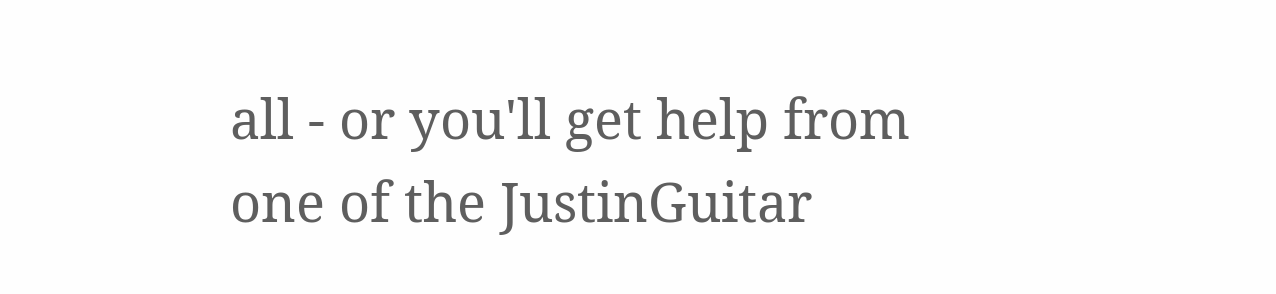all - or you'll get help from one of the JustinGuitar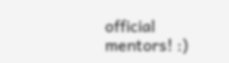official mentors! :)